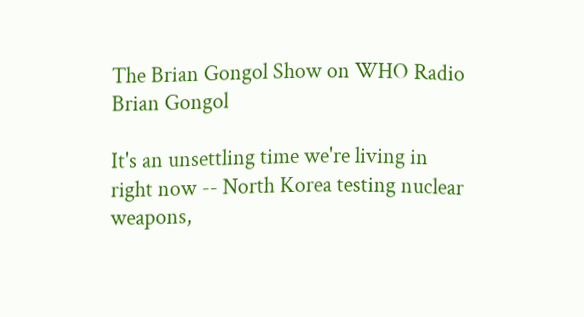The Brian Gongol Show on WHO Radio
Brian Gongol

It's an unsettling time we're living in right now -- North Korea testing nuclear weapons,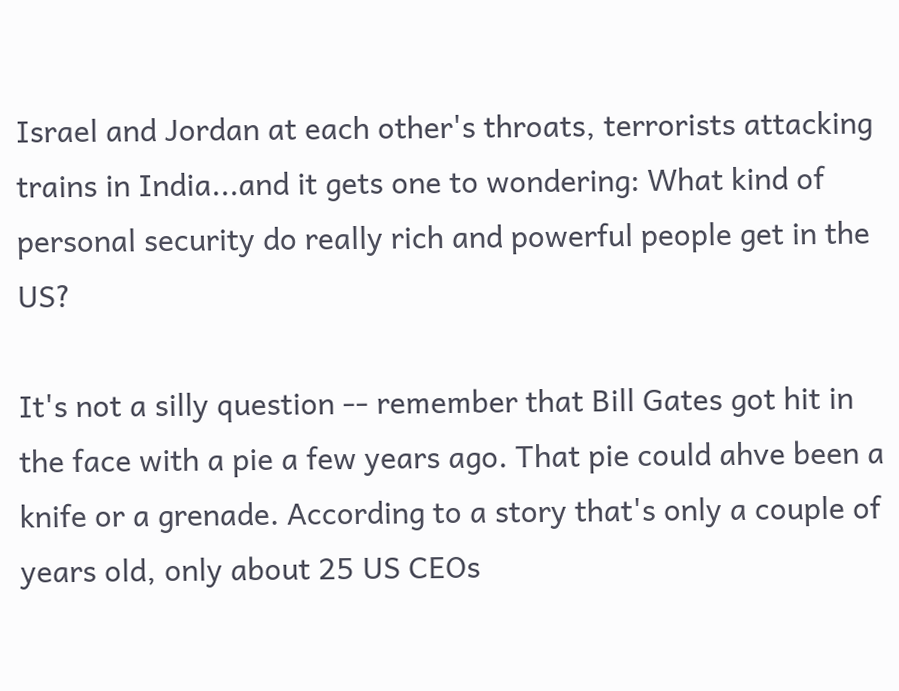Israel and Jordan at each other's throats, terrorists attacking trains in India...and it gets one to wondering: What kind of personal security do really rich and powerful people get in the US?

It's not a silly question -- remember that Bill Gates got hit in the face with a pie a few years ago. That pie could ahve been a knife or a grenade. According to a story that's only a couple of years old, only about 25 US CEOs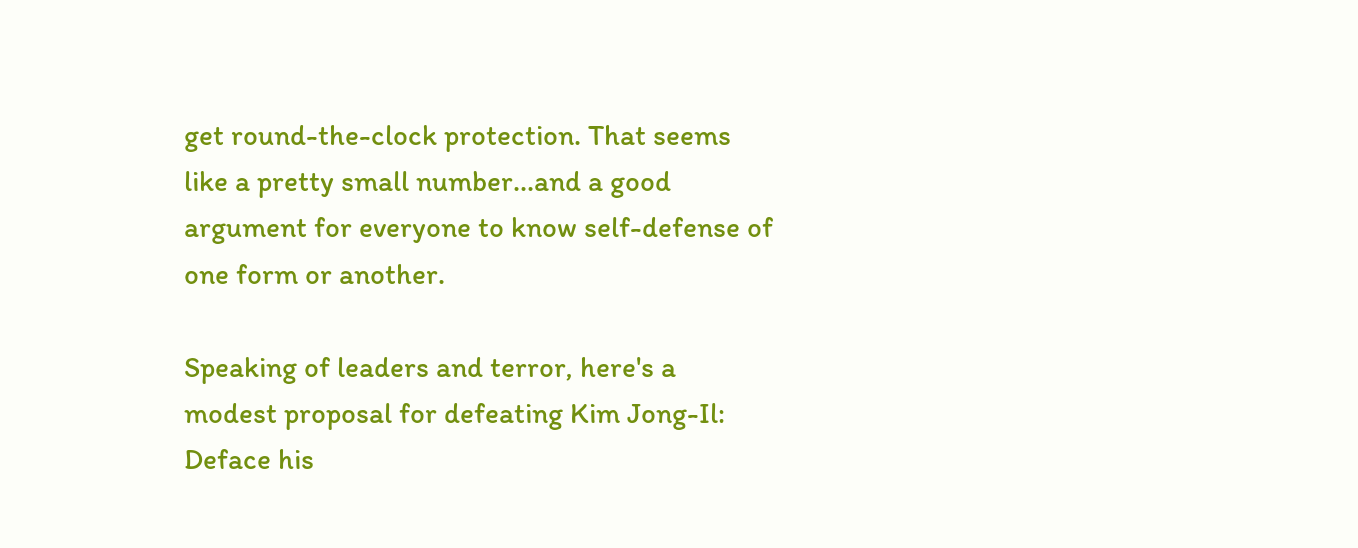get round-the-clock protection. That seems like a pretty small number...and a good argument for everyone to know self-defense of one form or another.

Speaking of leaders and terror, here's a modest proposal for defeating Kim Jong-Il: Deface his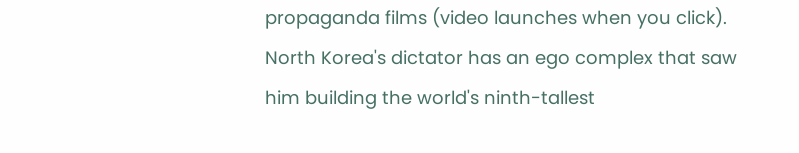propaganda films (video launches when you click). North Korea's dictator has an ego complex that saw him building the world's ninth-tallest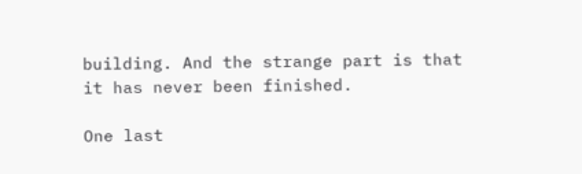building. And the strange part is that it has never been finished.

One last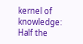kernel of knowledge: Half the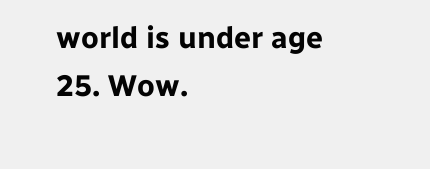world is under age 25. Wow.